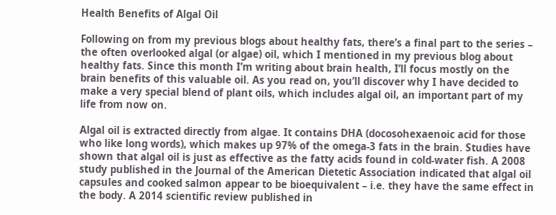Health Benefits of Algal Oil

Following on from my previous blogs about healthy fats, there’s a final part to the series – the often overlooked algal (or algae) oil, which I mentioned in my previous blog about healthy fats. Since this month I’m writing about brain health, I’ll focus mostly on the brain benefits of this valuable oil. As you read on, you’ll discover why I have decided to make a very special blend of plant oils, which includes algal oil, an important part of my life from now on.

Algal oil is extracted directly from algae. It contains DHA (docosohexaenoic acid for those who like long words), which makes up 97% of the omega-3 fats in the brain. Studies have shown that algal oil is just as effective as the fatty acids found in cold-water fish. A 2008 study published in the Journal of the American Dietetic Association indicated that algal oil capsules and cooked salmon appear to be bioequivalent – i.e. they have the same effect in the body. A 2014 scientific review published in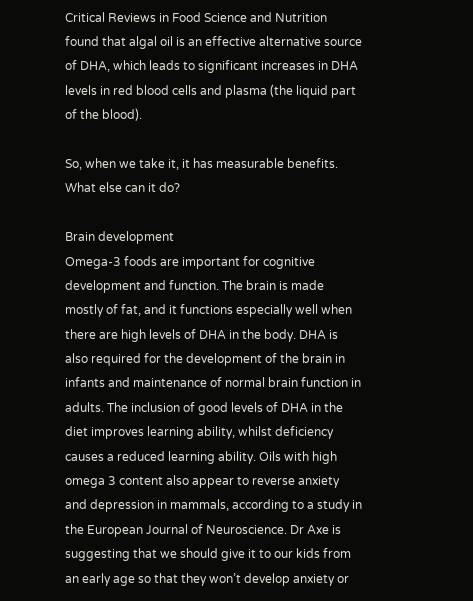Critical Reviews in Food Science and Nutrition found that algal oil is an effective alternative source of DHA, which leads to significant increases in DHA levels in red blood cells and plasma (the liquid part of the blood).

So, when we take it, it has measurable benefits. What else can it do?

Brain development
Omega-3 foods are important for cognitive development and function. The brain is made mostly of fat, and it functions especially well when there are high levels of DHA in the body. DHA is also required for the development of the brain in infants and maintenance of normal brain function in adults. The inclusion of good levels of DHA in the diet improves learning ability, whilst deficiency causes a reduced learning ability. Oils with high omega 3 content also appear to reverse anxiety and depression in mammals, according to a study in the European Journal of Neuroscience. Dr Axe is suggesting that we should give it to our kids from an early age so that they won’t develop anxiety or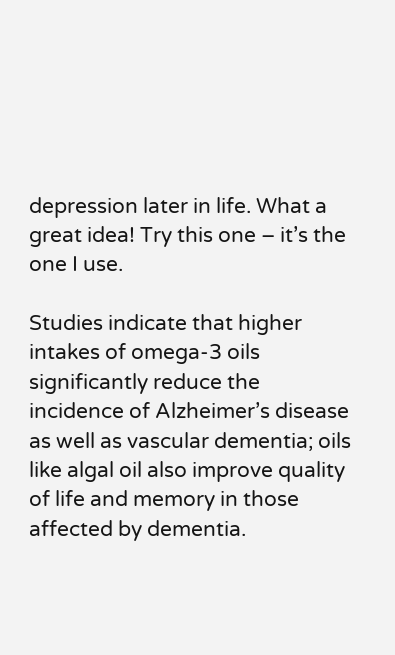depression later in life. What a great idea! Try this one – it’s the one I use.

Studies indicate that higher intakes of omega-3 oils significantly reduce the incidence of Alzheimer’s disease as well as vascular dementia; oils like algal oil also improve quality of life and memory in those affected by dementia.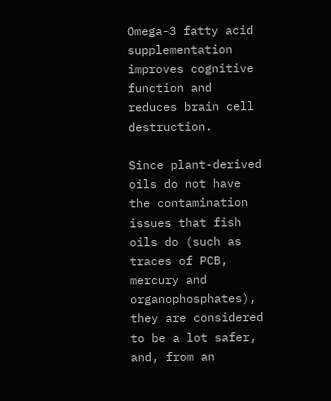Omega-3 fatty acid supplementation improves cognitive function and reduces brain cell destruction.

Since plant-derived oils do not have the contamination issues that fish oils do (such as traces of PCB, mercury and organophosphates), they are considered to be a lot safer, and, from an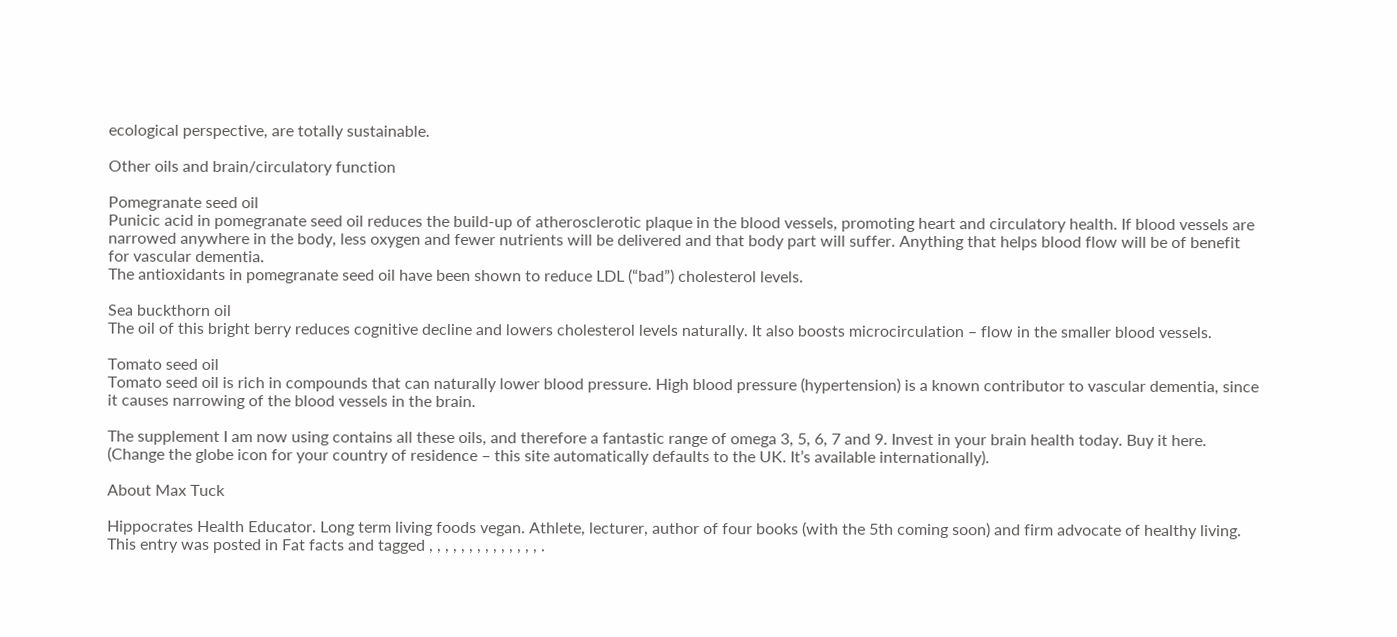ecological perspective, are totally sustainable.

Other oils and brain/circulatory function

Pomegranate seed oil
Punicic acid in pomegranate seed oil reduces the build-up of atherosclerotic plaque in the blood vessels, promoting heart and circulatory health. If blood vessels are narrowed anywhere in the body, less oxygen and fewer nutrients will be delivered and that body part will suffer. Anything that helps blood flow will be of benefit for vascular dementia.
The antioxidants in pomegranate seed oil have been shown to reduce LDL (“bad”) cholesterol levels.

Sea buckthorn oil
The oil of this bright berry reduces cognitive decline and lowers cholesterol levels naturally. It also boosts microcirculation – flow in the smaller blood vessels.

Tomato seed oil
Tomato seed oil is rich in compounds that can naturally lower blood pressure. High blood pressure (hypertension) is a known contributor to vascular dementia, since it causes narrowing of the blood vessels in the brain.

The supplement I am now using contains all these oils, and therefore a fantastic range of omega 3, 5, 6, 7 and 9. Invest in your brain health today. Buy it here.
(Change the globe icon for your country of residence – this site automatically defaults to the UK. It’s available internationally).

About Max Tuck

Hippocrates Health Educator. Long term living foods vegan. Athlete, lecturer, author of four books (with the 5th coming soon) and firm advocate of healthy living.
This entry was posted in Fat facts and tagged , , , , , , , , , , , , , , .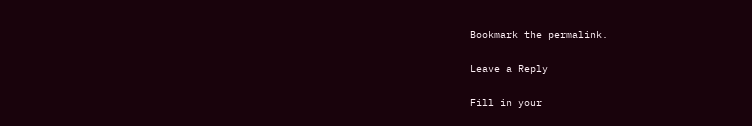Bookmark the permalink.

Leave a Reply

Fill in your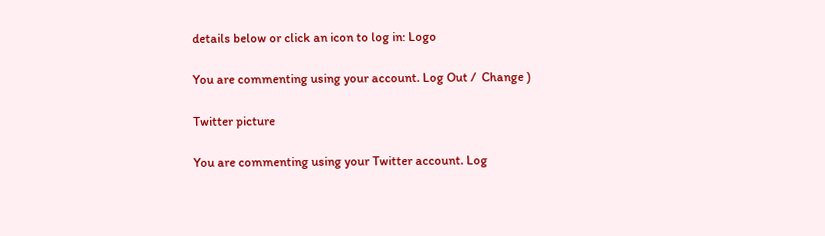details below or click an icon to log in: Logo

You are commenting using your account. Log Out /  Change )

Twitter picture

You are commenting using your Twitter account. Log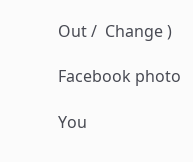Out /  Change )

Facebook photo

You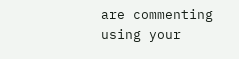are commenting using your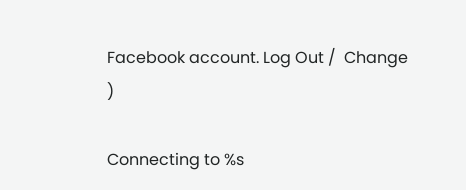Facebook account. Log Out /  Change )

Connecting to %s